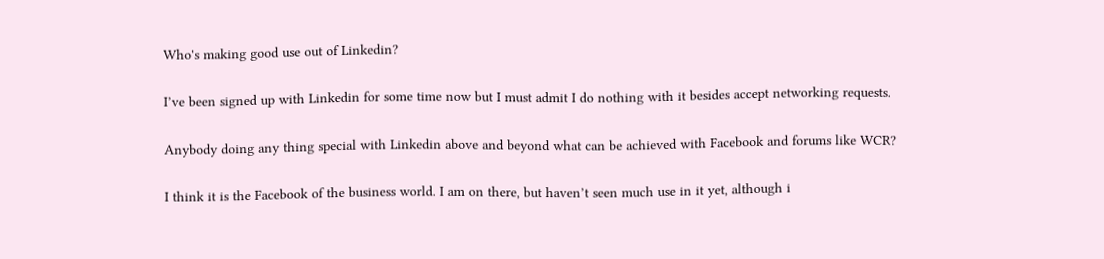Who's making good use out of Linkedin?

I’ve been signed up with Linkedin for some time now but I must admit I do nothing with it besides accept networking requests.

Anybody doing any thing special with Linkedin above and beyond what can be achieved with Facebook and forums like WCR?

I think it is the Facebook of the business world. I am on there, but haven’t seen much use in it yet, although i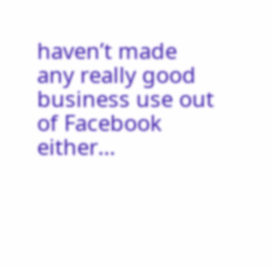haven’t made any really good business use out of Facebook either…